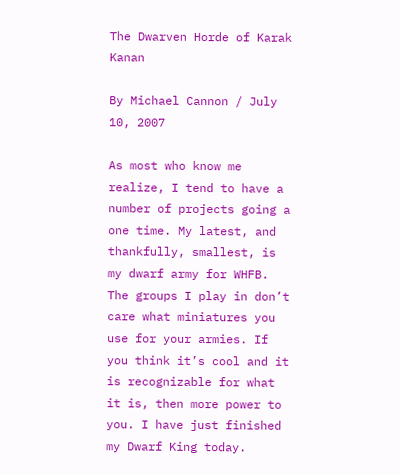The Dwarven Horde of Karak Kanan

By Michael Cannon / July 10, 2007

As most who know me realize, I tend to have a number of projects going a one time. My latest, and thankfully, smallest, is my dwarf army for WHFB. The groups I play in don’t care what miniatures you use for your armies. If you think it’s cool and it is recognizable for what it is, then more power to you. I have just finished my Dwarf King today.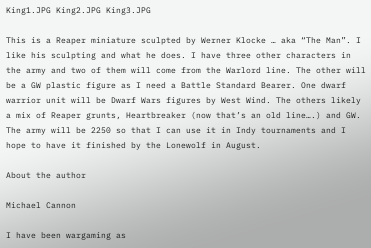King1.JPG King2.JPG King3.JPG

This is a Reaper miniature sculpted by Werner Klocke … aka “The Man”. I like his sculpting and what he does. I have three other characters in the army and two of them will come from the Warlord line. The other will be a GW plastic figure as I need a Battle Standard Bearer. One dwarf warrior unit will be Dwarf Wars figures by West Wind. The others likely a mix of Reaper grunts, Heartbreaker (now that’s an old line….) and GW. The army will be 2250 so that I can use it in Indy tournaments and I hope to have it finished by the Lonewolf in August.

About the author

Michael Cannon

I have been wargaming as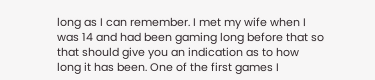long as I can remember. I met my wife when I was 14 and had been gaming long before that so that should give you an indication as to how long it has been. One of the first games I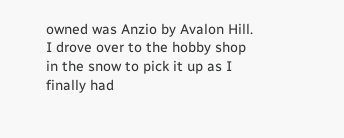owned was Anzio by Avalon Hill. I drove over to the hobby shop in the snow to pick it up as I finally had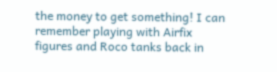the money to get something! I can remember playing with Airfix figures and Roco tanks back in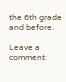the 6th grade and before.

Leave a comment: